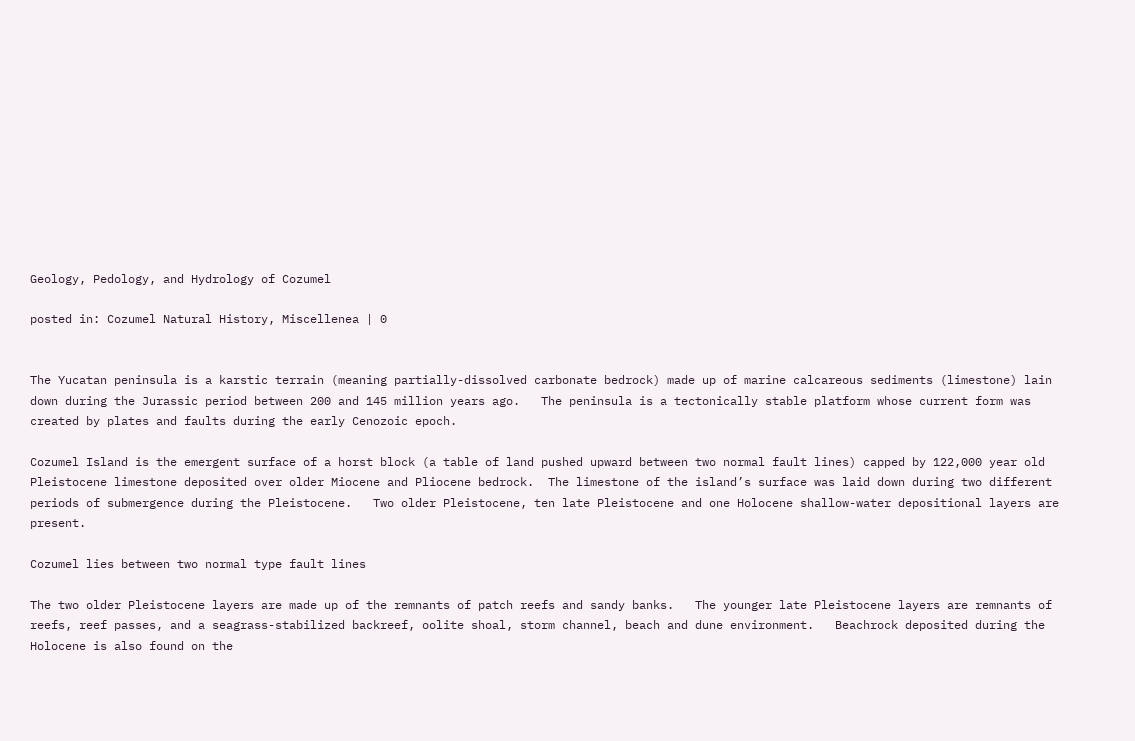Geology, Pedology, and Hydrology of Cozumel

posted in: Cozumel Natural History, Miscellenea | 0


The Yucatan peninsula is a karstic terrain (meaning partially-dissolved carbonate bedrock) made up of marine calcareous sediments (limestone) lain down during the Jurassic period between 200 and 145 million years ago.   The peninsula is a tectonically stable platform whose current form was created by plates and faults during the early Cenozoic epoch.

Cozumel Island is the emergent surface of a horst block (a table of land pushed upward between two normal fault lines) capped by 122,000 year old Pleistocene limestone deposited over older Miocene and Pliocene bedrock.  The limestone of the island’s surface was laid down during two different periods of submergence during the Pleistocene.   Two older Pleistocene, ten late Pleistocene and one Holocene shallow-water depositional layers are present.

Cozumel lies between two normal type fault lines

The two older Pleistocene layers are made up of the remnants of patch reefs and sandy banks.   The younger late Pleistocene layers are remnants of reefs, reef passes, and a seagrass-stabilized backreef, oolite shoal, storm channel, beach and dune environment.   Beachrock deposited during the Holocene is also found on the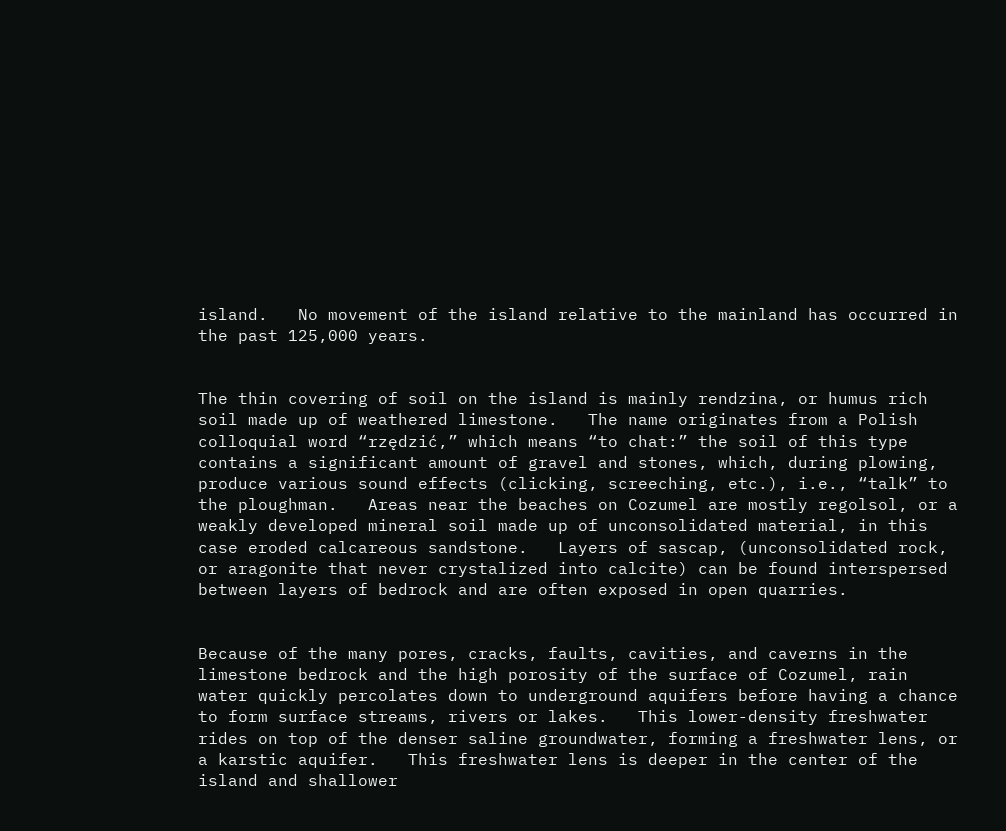island.   No movement of the island relative to the mainland has occurred in the past 125,000 years.


The thin covering of soil on the island is mainly rendzina, or humus rich soil made up of weathered limestone.   The name originates from a Polish colloquial word “rzędzić,” which means “to chat:” the soil of this type contains a significant amount of gravel and stones, which, during plowing, produce various sound effects (clicking, screeching, etc.), i.e., “talk” to the ploughman.   Areas near the beaches on Cozumel are mostly regolsol, or a weakly developed mineral soil made up of unconsolidated material, in this case eroded calcareous sandstone.   Layers of sascap, (unconsolidated rock, or aragonite that never crystalized into calcite) can be found interspersed between layers of bedrock and are often exposed in open quarries.


Because of the many pores, cracks, faults, cavities, and caverns in the limestone bedrock and the high porosity of the surface of Cozumel, rain water quickly percolates down to underground aquifers before having a chance to form surface streams, rivers or lakes.   This lower-density freshwater rides on top of the denser saline groundwater, forming a freshwater lens, or a karstic aquifer.   This freshwater lens is deeper in the center of the island and shallower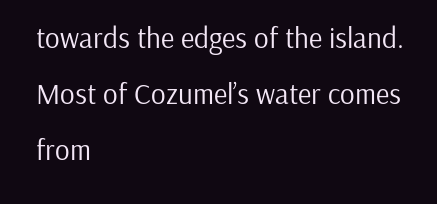towards the edges of the island.   Most of Cozumel’s water comes from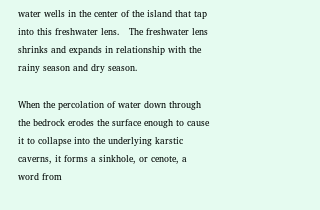water wells in the center of the island that tap into this freshwater lens.   The freshwater lens shrinks and expands in relationship with the rainy season and dry season.

When the percolation of water down through the bedrock erodes the surface enough to cause it to collapse into the underlying karstic caverns, it forms a sinkhole, or cenote, a word from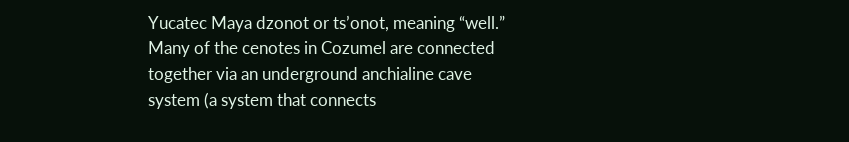Yucatec Maya dzonot or ts’onot, meaning “well.” Many of the cenotes in Cozumel are connected together via an underground anchialine cave system (a system that connects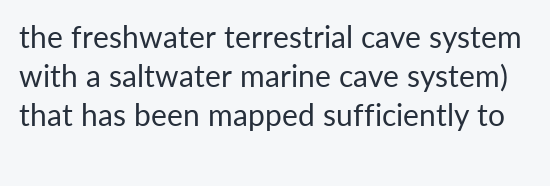the freshwater terrestrial cave system with a saltwater marine cave system) that has been mapped sufficiently to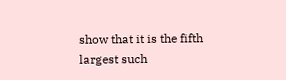show that it is the fifth largest such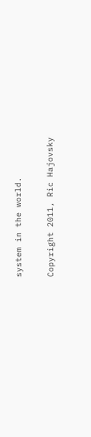system in the world.

Copyright 2011, Ric Hajovsky